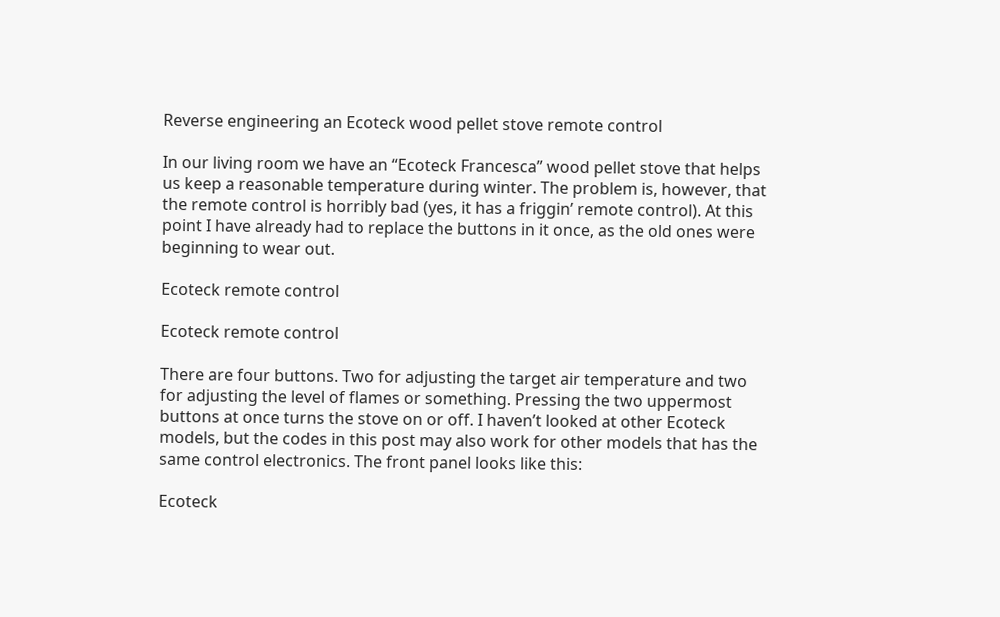Reverse engineering an Ecoteck wood pellet stove remote control

In our living room we have an “Ecoteck Francesca” wood pellet stove that helps us keep a reasonable temperature during winter. The problem is, however, that the remote control is horribly bad (yes, it has a friggin’ remote control). At this point I have already had to replace the buttons in it once, as the old ones were beginning to wear out.

Ecoteck remote control

Ecoteck remote control

There are four buttons. Two for adjusting the target air temperature and two for adjusting the level of flames or something. Pressing the two uppermost buttons at once turns the stove on or off. I haven’t looked at other Ecoteck models, but the codes in this post may also work for other models that has the same control electronics. The front panel looks like this:

Ecoteck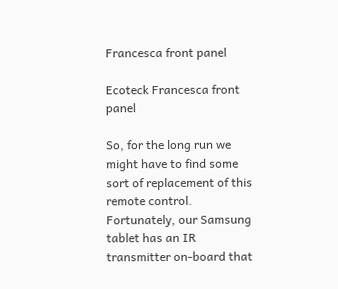Francesca front panel

Ecoteck Francesca front panel

So, for the long run we might have to find some sort of replacement of this remote control. Fortunately, our Samsung tablet has an IR transmitter on-board that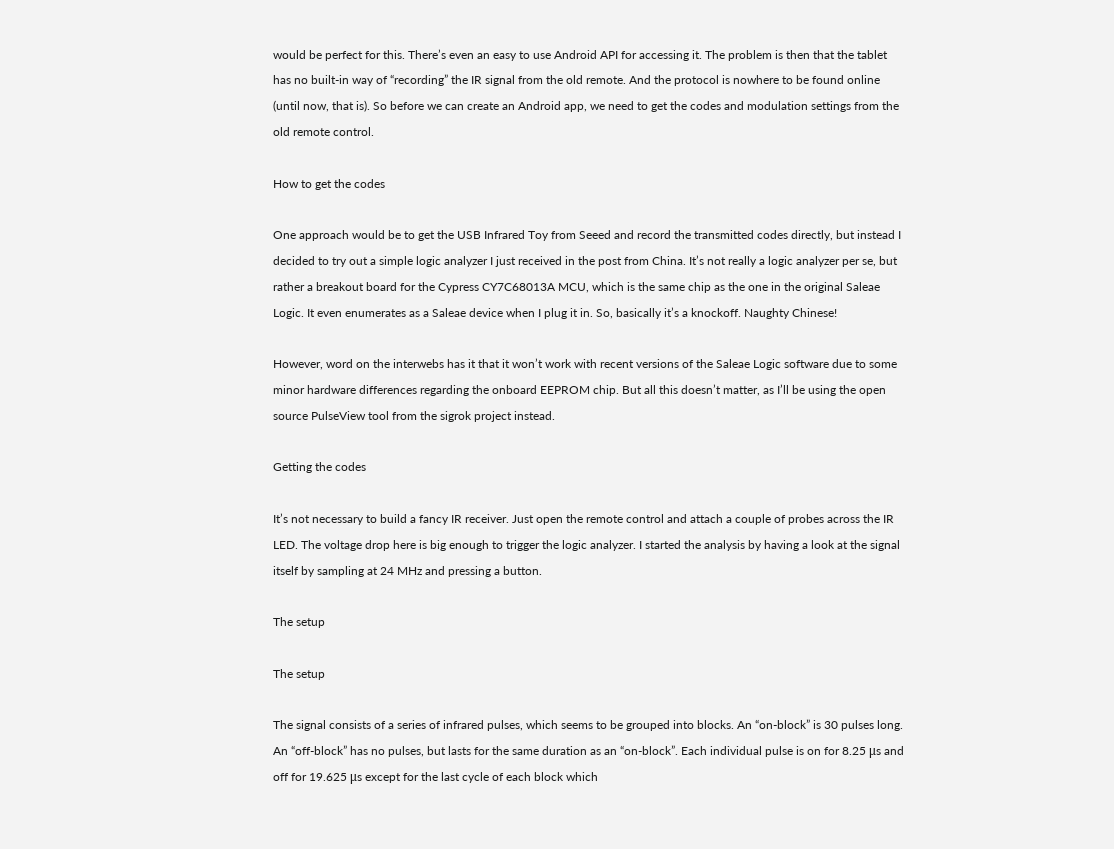would be perfect for this. There’s even an easy to use Android API for accessing it. The problem is then that the tablet has no built-in way of “recording” the IR signal from the old remote. And the protocol is nowhere to be found online (until now, that is). So before we can create an Android app, we need to get the codes and modulation settings from the old remote control.

How to get the codes

One approach would be to get the USB Infrared Toy from Seeed and record the transmitted codes directly, but instead I decided to try out a simple logic analyzer I just received in the post from China. It’s not really a logic analyzer per se, but rather a breakout board for the Cypress CY7C68013A MCU, which is the same chip as the one in the original Saleae Logic. It even enumerates as a Saleae device when I plug it in. So, basically it’s a knockoff. Naughty Chinese!

However, word on the interwebs has it that it won’t work with recent versions of the Saleae Logic software due to some minor hardware differences regarding the onboard EEPROM chip. But all this doesn’t matter, as I’ll be using the open source PulseView tool from the sigrok project instead.

Getting the codes

It’s not necessary to build a fancy IR receiver. Just open the remote control and attach a couple of probes across the IR LED. The voltage drop here is big enough to trigger the logic analyzer. I started the analysis by having a look at the signal itself by sampling at 24 MHz and pressing a button.

The setup

The setup

The signal consists of a series of infrared pulses, which seems to be grouped into blocks. An “on-block” is 30 pulses long. An “off-block” has no pulses, but lasts for the same duration as an “on-block”. Each individual pulse is on for 8.25 μs and off for 19.625 μs except for the last cycle of each block which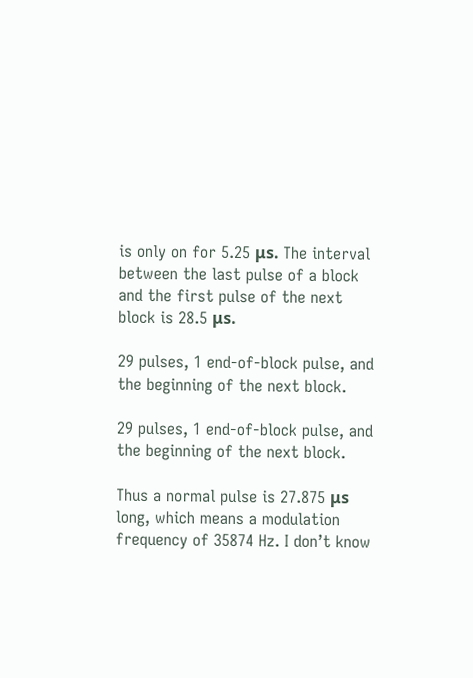is only on for 5.25 μs. The interval between the last pulse of a block and the first pulse of the next block is 28.5 μs.

29 pulses, 1 end-of-block pulse, and the beginning of the next block.

29 pulses, 1 end-of-block pulse, and the beginning of the next block.

Thus a normal pulse is 27.875 μs long, which means a modulation frequency of 35874 Hz. I don’t know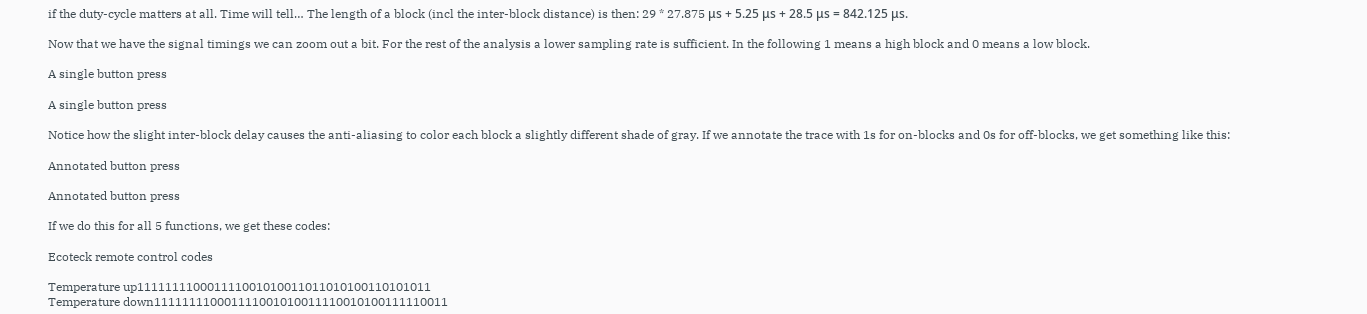if the duty-cycle matters at all. Time will tell… The length of a block (incl the inter-block distance) is then: 29 * 27.875 μs + 5.25 μs + 28.5 μs = 842.125 μs.

Now that we have the signal timings we can zoom out a bit. For the rest of the analysis a lower sampling rate is sufficient. In the following 1 means a high block and 0 means a low block.

A single button press

A single button press

Notice how the slight inter-block delay causes the anti-aliasing to color each block a slightly different shade of gray. If we annotate the trace with 1s for on-blocks and 0s for off-blocks, we get something like this:

Annotated button press

Annotated button press

If we do this for all 5 functions, we get these codes:

Ecoteck remote control codes

Temperature up111111110001111001010011011010100110101011
Temperature down111111110001111001010011110010100111110011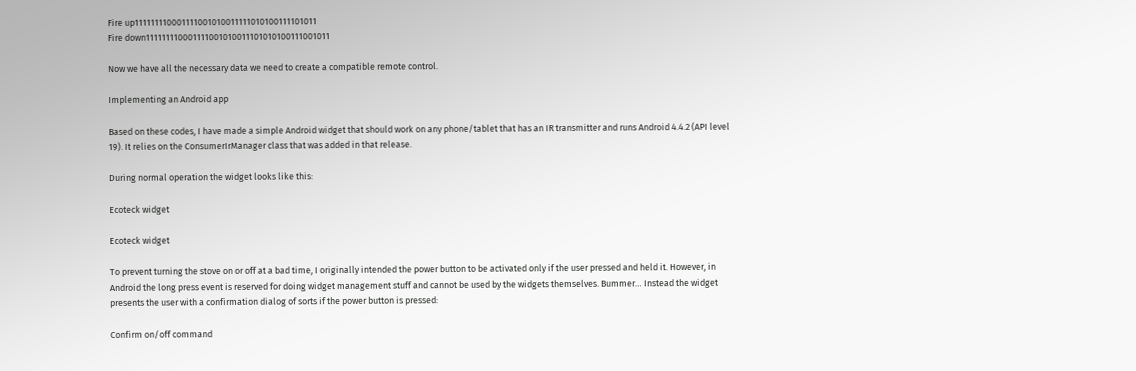Fire up111111110001111001010011111010100111101011
Fire down111111110001111001010011101010100111001011

Now we have all the necessary data we need to create a compatible remote control.

Implementing an Android app

Based on these codes, I have made a simple Android widget that should work on any phone/tablet that has an IR transmitter and runs Android 4.4.2 (API level 19). It relies on the ConsumerIrManager class that was added in that release.

During normal operation the widget looks like this:

Ecoteck widget

Ecoteck widget

To prevent turning the stove on or off at a bad time, I originally intended the power button to be activated only if the user pressed and held it. However, in Android the long press event is reserved for doing widget management stuff and cannot be used by the widgets themselves. Bummer… Instead the widget presents the user with a confirmation dialog of sorts if the power button is pressed:

Confirm on/off command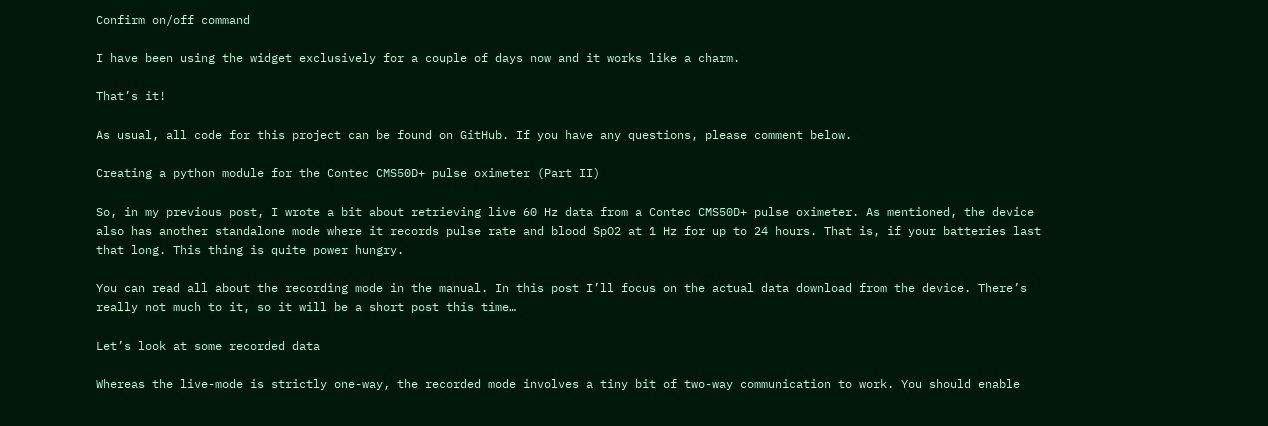Confirm on/off command

I have been using the widget exclusively for a couple of days now and it works like a charm.

That’s it!

As usual, all code for this project can be found on GitHub. If you have any questions, please comment below.

Creating a python module for the Contec CMS50D+ pulse oximeter (Part II)

So, in my previous post, I wrote a bit about retrieving live 60 Hz data from a Contec CMS50D+ pulse oximeter. As mentioned, the device also has another standalone mode where it records pulse rate and blood SpO2 at 1 Hz for up to 24 hours. That is, if your batteries last that long. This thing is quite power hungry.

You can read all about the recording mode in the manual. In this post I’ll focus on the actual data download from the device. There’s really not much to it, so it will be a short post this time…

Let’s look at some recorded data

Whereas the live-mode is strictly one-way, the recorded mode involves a tiny bit of two-way communication to work. You should enable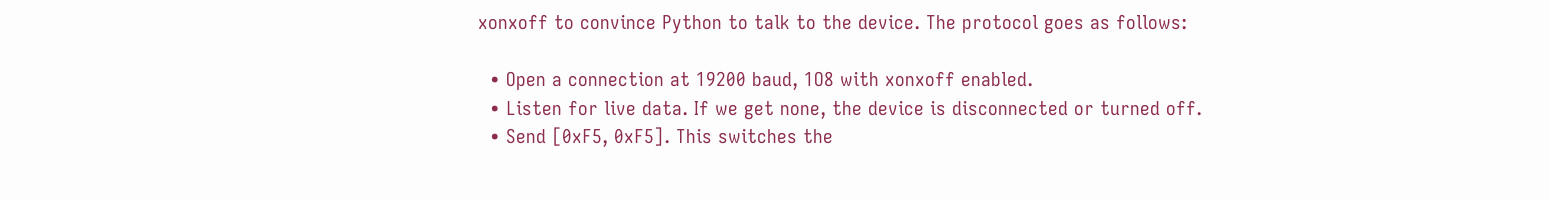xonxoff to convince Python to talk to the device. The protocol goes as follows:

  • Open a connection at 19200 baud, 1O8 with xonxoff enabled.
  • Listen for live data. If we get none, the device is disconnected or turned off.
  • Send [0xF5, 0xF5]. This switches the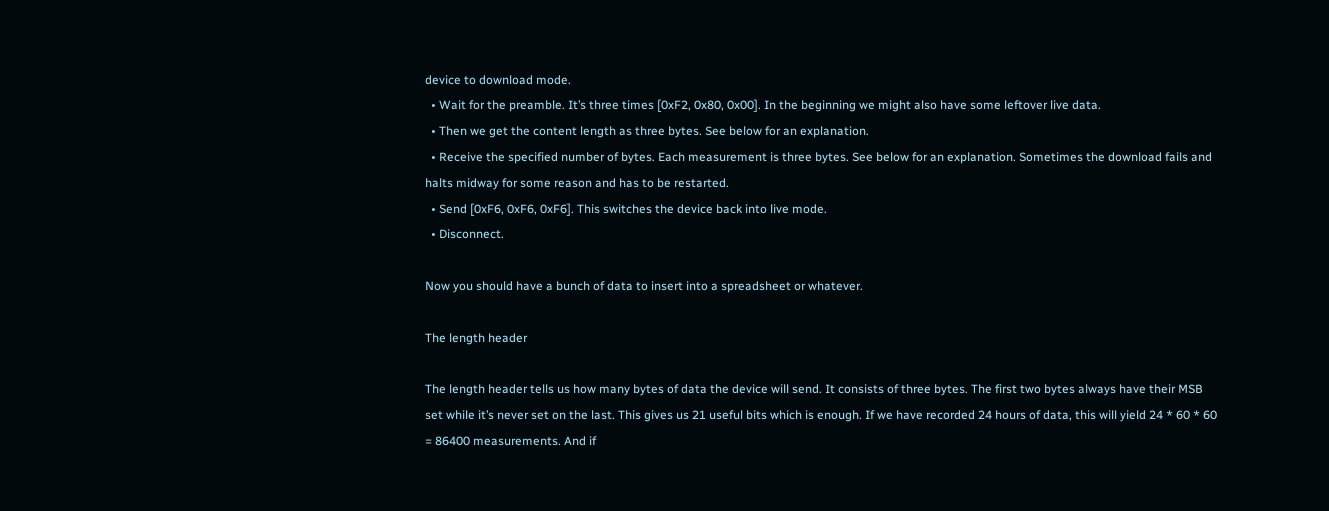device to download mode.
  • Wait for the preamble. It’s three times [0xF2, 0x80, 0x00]. In the beginning we might also have some leftover live data.
  • Then we get the content length as three bytes. See below for an explanation.
  • Receive the specified number of bytes. Each measurement is three bytes. See below for an explanation. Sometimes the download fails and halts midway for some reason and has to be restarted.
  • Send [0xF6, 0xF6, 0xF6]. This switches the device back into live mode.
  • Disconnect.

Now you should have a bunch of data to insert into a spreadsheet or whatever.

The length header

The length header tells us how many bytes of data the device will send. It consists of three bytes. The first two bytes always have their MSB set while it’s never set on the last. This gives us 21 useful bits which is enough. If we have recorded 24 hours of data, this will yield 24 * 60 * 60 = 86400 measurements. And if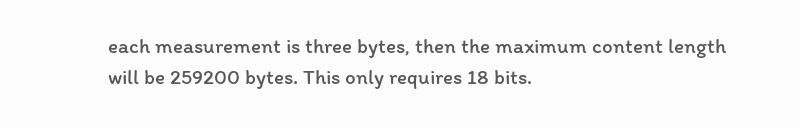each measurement is three bytes, then the maximum content length will be 259200 bytes. This only requires 18 bits.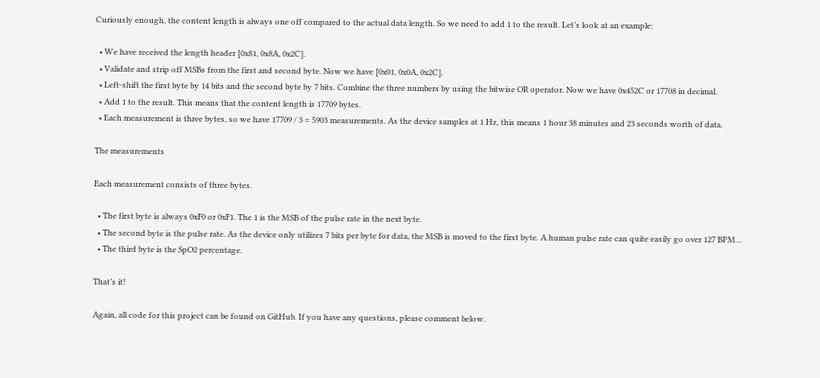Curiously enough, the content length is always one off compared to the actual data length. So we need to add 1 to the result. Let’s look at an example:

  • We have received the length header [0x81, 0x8A, 0x2C].
  • Validate and strip off MSBs from the first and second byte. Now we have [0x01, 0x0A, 0x2C].
  • Left-shift the first byte by 14 bits and the second byte by 7 bits. Combine the three numbers by using the bitwise OR operator. Now we have 0x452C or 17708 in decimal.
  • Add 1 to the result. This means that the content length is 17709 bytes.
  • Each measurement is three bytes, so we have 17709 / 3 = 5903 measurements. As the device samples at 1 Hz, this means 1 hour 38 minutes and 23 seconds worth of data.

The measurements

Each measurement consists of three bytes.

  • The first byte is always 0xF0 or 0xF1. The 1 is the MSB of the pulse rate in the next byte.
  • The second byte is the pulse rate. As the device only utilizes 7 bits per byte for data, the MSB is moved to the first byte. A human pulse rate can quite easily go over 127 BPM…
  • The third byte is the SpO2 percentage.

That’s it!

Again, all code for this project can be found on GitHub. If you have any questions, please comment below.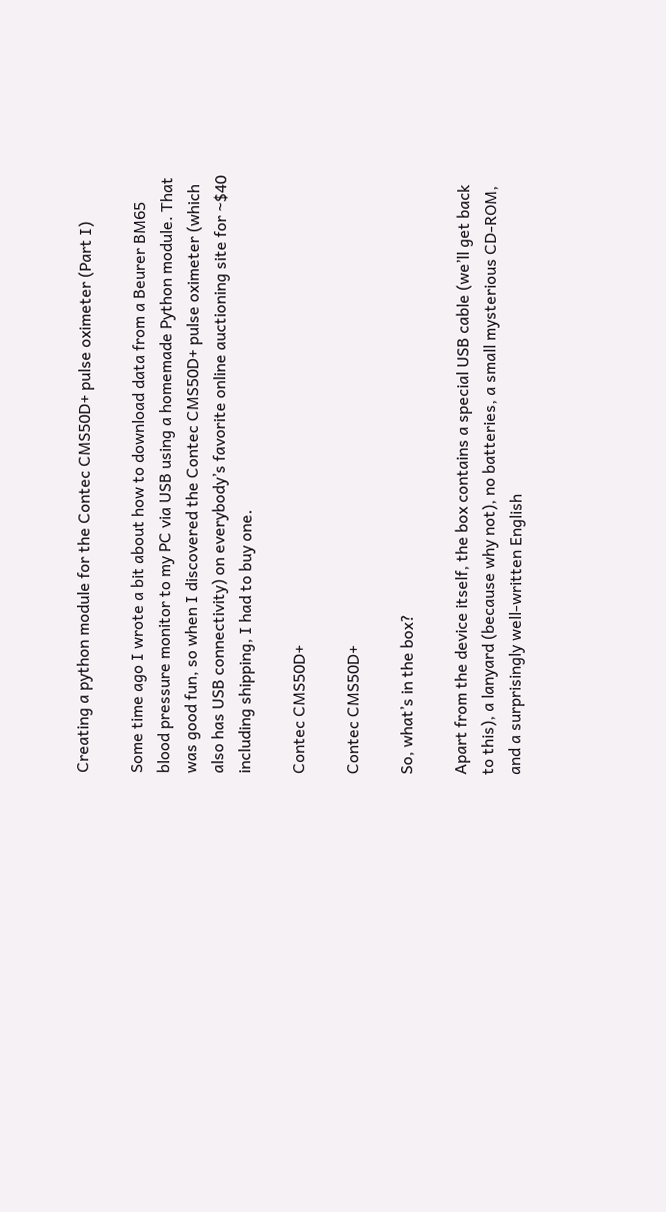Creating a python module for the Contec CMS50D+ pulse oximeter (Part I)

Some time ago I wrote a bit about how to download data from a Beurer BM65 blood pressure monitor to my PC via USB using a homemade Python module. That was good fun, so when I discovered the Contec CMS50D+ pulse oximeter (which also has USB connectivity) on everybody’s favorite online auctioning site for ~$40 including shipping, I had to buy one.

Contec CMS50D+

Contec CMS50D+

So, what’s in the box?

Apart from the device itself, the box contains a special USB cable (we’ll get back to this), a lanyard (because why not), no batteries, a small mysterious CD-ROM, and a surprisingly well-written English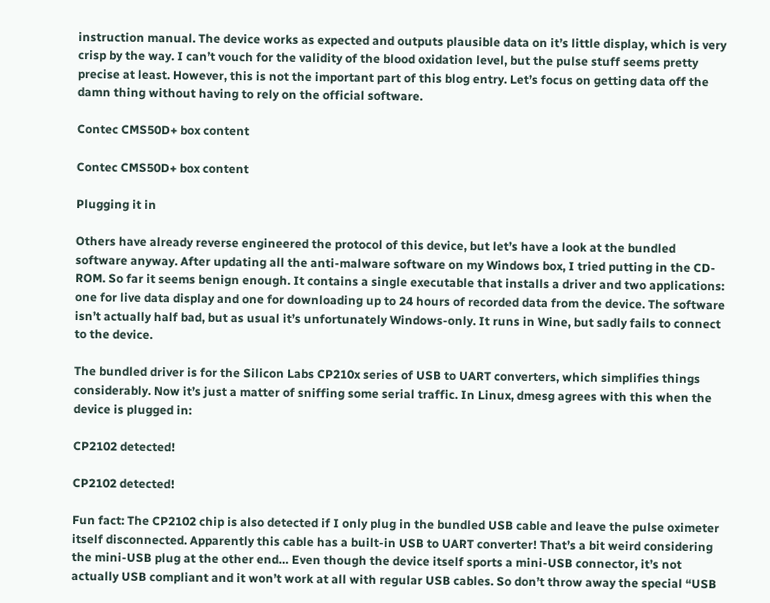instruction manual. The device works as expected and outputs plausible data on it’s little display, which is very crisp by the way. I can’t vouch for the validity of the blood oxidation level, but the pulse stuff seems pretty precise at least. However, this is not the important part of this blog entry. Let’s focus on getting data off the damn thing without having to rely on the official software.

Contec CMS50D+ box content

Contec CMS50D+ box content

Plugging it in

Others have already reverse engineered the protocol of this device, but let’s have a look at the bundled software anyway. After updating all the anti-malware software on my Windows box, I tried putting in the CD-ROM. So far it seems benign enough. It contains a single executable that installs a driver and two applications: one for live data display and one for downloading up to 24 hours of recorded data from the device. The software isn’t actually half bad, but as usual it’s unfortunately Windows-only. It runs in Wine, but sadly fails to connect to the device.

The bundled driver is for the Silicon Labs CP210x series of USB to UART converters, which simplifies things considerably. Now it’s just a matter of sniffing some serial traffic. In Linux, dmesg agrees with this when the device is plugged in:

CP2102 detected!

CP2102 detected!

Fun fact: The CP2102 chip is also detected if I only plug in the bundled USB cable and leave the pulse oximeter itself disconnected. Apparently this cable has a built-in USB to UART converter! That’s a bit weird considering the mini-USB plug at the other end… Even though the device itself sports a mini-USB connector, it’s not actually USB compliant and it won’t work at all with regular USB cables. So don’t throw away the special “USB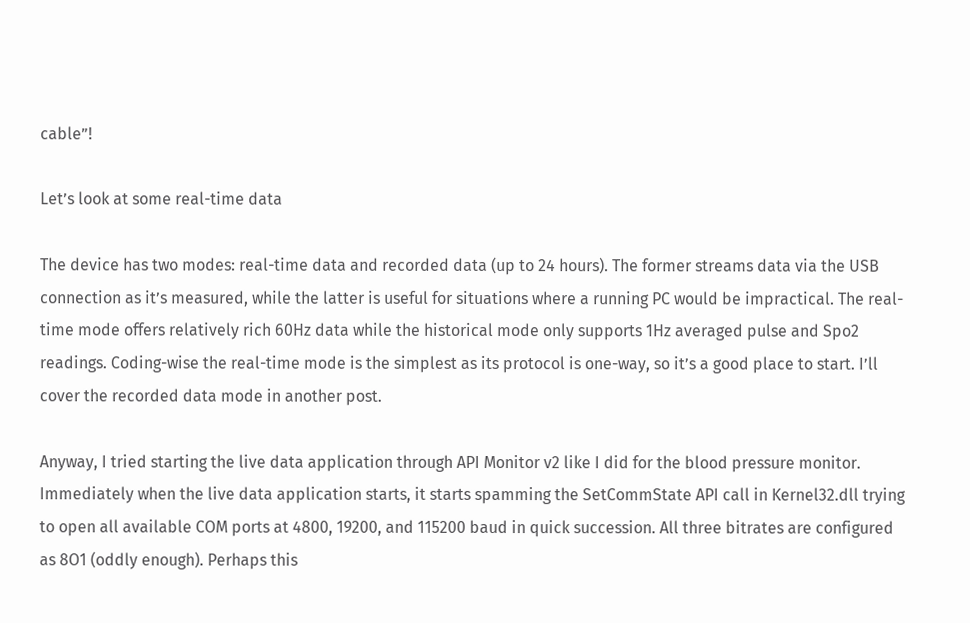cable”!

Let’s look at some real-time data

The device has two modes: real-time data and recorded data (up to 24 hours). The former streams data via the USB connection as it’s measured, while the latter is useful for situations where a running PC would be impractical. The real-time mode offers relatively rich 60Hz data while the historical mode only supports 1Hz averaged pulse and Spo2 readings. Coding-wise the real-time mode is the simplest as its protocol is one-way, so it’s a good place to start. I’ll cover the recorded data mode in another post.

Anyway, I tried starting the live data application through API Monitor v2 like I did for the blood pressure monitor. Immediately when the live data application starts, it starts spamming the SetCommState API call in Kernel32.dll trying to open all available COM ports at 4800, 19200, and 115200 baud in quick succession. All three bitrates are configured as 8O1 (oddly enough). Perhaps this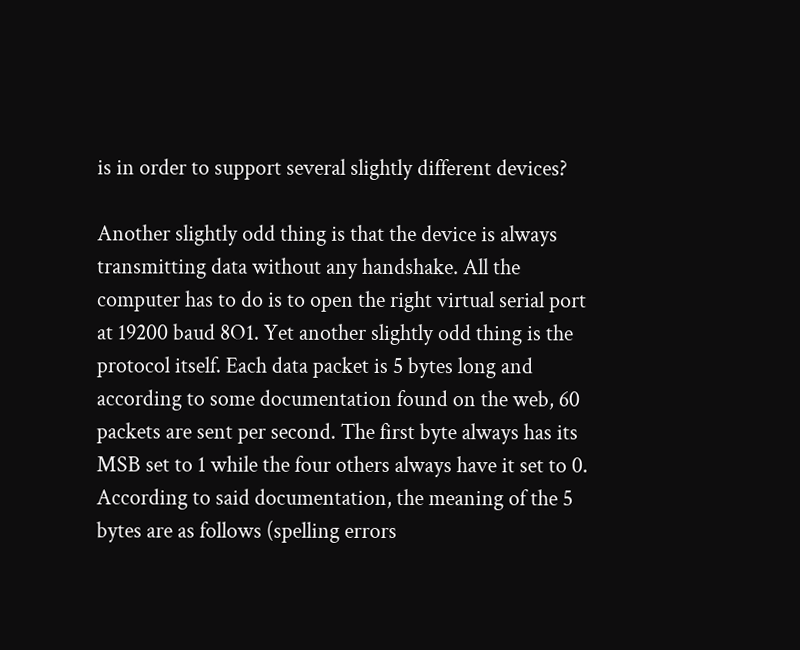is in order to support several slightly different devices?

Another slightly odd thing is that the device is always transmitting data without any handshake. All the computer has to do is to open the right virtual serial port at 19200 baud 8O1. Yet another slightly odd thing is the protocol itself. Each data packet is 5 bytes long and according to some documentation found on the web, 60 packets are sent per second. The first byte always has its MSB set to 1 while the four others always have it set to 0. According to said documentation, the meaning of the 5 bytes are as follows (spelling errors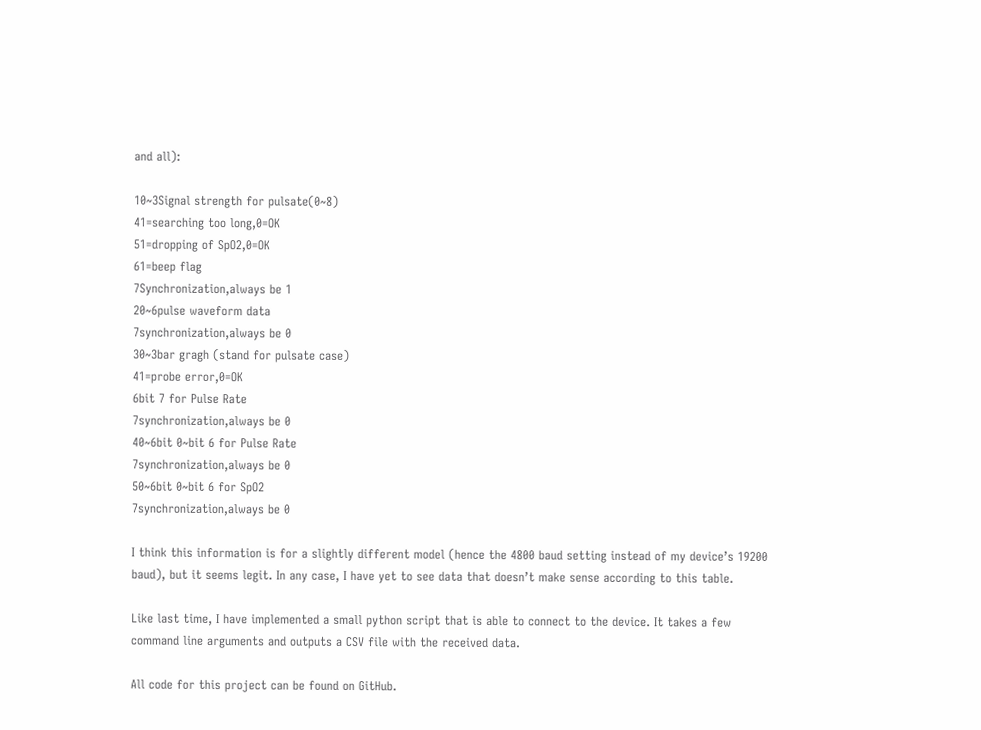and all):

10~3Signal strength for pulsate(0~8)
41=searching too long,0=OK
51=dropping of SpO2,0=OK
61=beep flag
7Synchronization,always be 1
20~6pulse waveform data
7synchronization,always be 0
30~3bar gragh (stand for pulsate case)
41=probe error,0=OK
6bit 7 for Pulse Rate
7synchronization,always be 0
40~6bit 0~bit 6 for Pulse Rate
7synchronization,always be 0
50~6bit 0~bit 6 for SpO2
7synchronization,always be 0

I think this information is for a slightly different model (hence the 4800 baud setting instead of my device’s 19200 baud), but it seems legit. In any case, I have yet to see data that doesn’t make sense according to this table.

Like last time, I have implemented a small python script that is able to connect to the device. It takes a few command line arguments and outputs a CSV file with the received data.

All code for this project can be found on GitHub.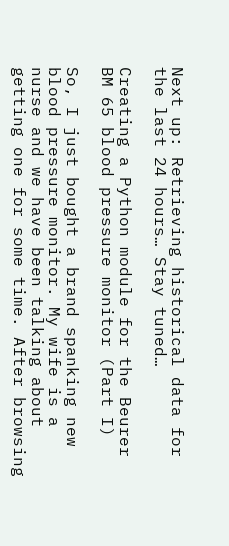Next up: Retrieving historical data for the last 24 hours… Stay tuned…

Creating a Python module for the Beurer BM 65 blood pressure monitor (Part I)

So, I just bought a brand spanking new blood pressure monitor. My wife is a nurse and we have been talking about getting one for some time. After browsing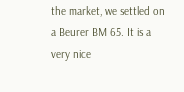the market, we settled on a Beurer BM 65. It is a very nice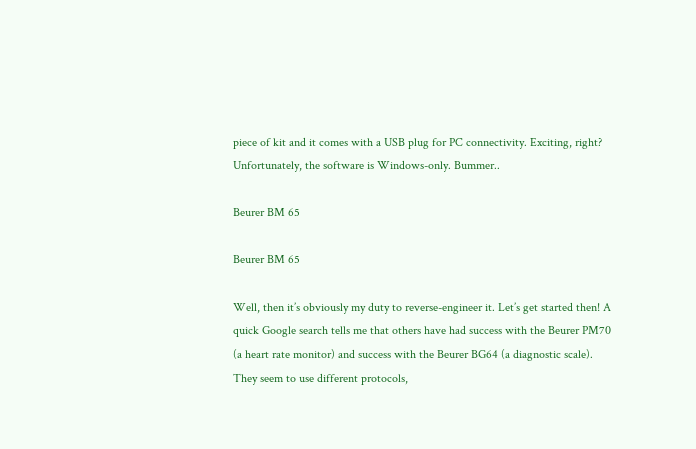piece of kit and it comes with a USB plug for PC connectivity. Exciting, right? Unfortunately, the software is Windows-only. Bummer..

Beurer BM 65

Beurer BM 65

Well, then it’s obviously my duty to reverse-engineer it. Let’s get started then! A quick Google search tells me that others have had success with the Beurer PM70 (a heart rate monitor) and success with the Beurer BG64 (a diagnostic scale). They seem to use different protocols,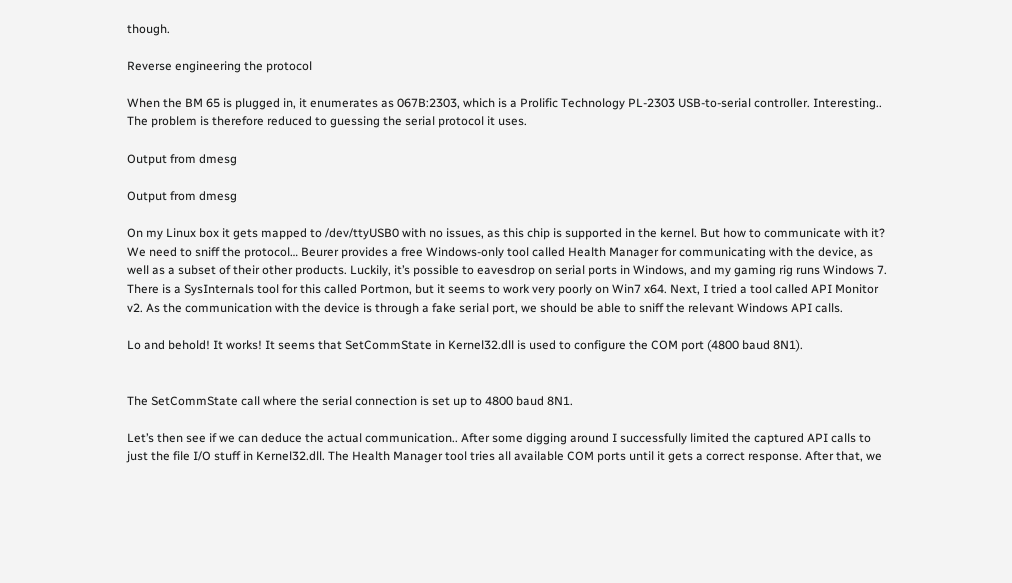though.

Reverse engineering the protocol

When the BM 65 is plugged in, it enumerates as 067B:2303, which is a Prolific Technology PL-2303 USB-to-serial controller. Interesting.. The problem is therefore reduced to guessing the serial protocol it uses.

Output from dmesg

Output from dmesg

On my Linux box it gets mapped to /dev/ttyUSB0 with no issues, as this chip is supported in the kernel. But how to communicate with it? We need to sniff the protocol… Beurer provides a free Windows-only tool called Health Manager for communicating with the device, as well as a subset of their other products. Luckily, it’s possible to eavesdrop on serial ports in Windows, and my gaming rig runs Windows 7. There is a SysInternals tool for this called Portmon, but it seems to work very poorly on Win7 x64. Next, I tried a tool called API Monitor v2. As the communication with the device is through a fake serial port, we should be able to sniff the relevant Windows API calls.

Lo and behold! It works! It seems that SetCommState in Kernel32.dll is used to configure the COM port (4800 baud 8N1).


The SetCommState call where the serial connection is set up to 4800 baud 8N1.

Let’s then see if we can deduce the actual communication.. After some digging around I successfully limited the captured API calls to just the file I/O stuff in Kernel32.dll. The Health Manager tool tries all available COM ports until it gets a correct response. After that, we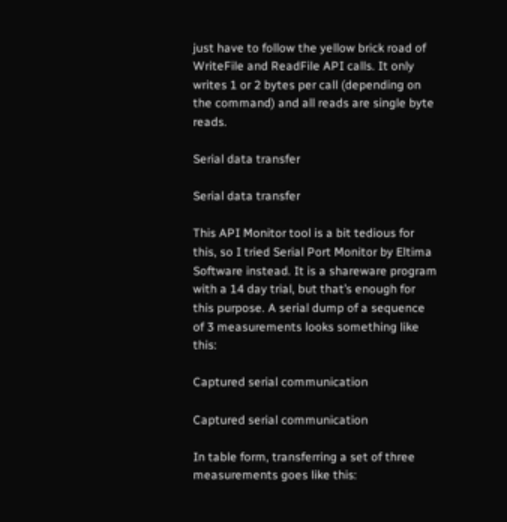just have to follow the yellow brick road of WriteFile and ReadFile API calls. It only writes 1 or 2 bytes per call (depending on the command) and all reads are single byte reads.

Serial data transfer

Serial data transfer

This API Monitor tool is a bit tedious for this, so I tried Serial Port Monitor by Eltima Software instead. It is a shareware program with a 14 day trial, but that’s enough for this purpose. A serial dump of a sequence of 3 measurements looks something like this:

Captured serial communication

Captured serial communication

In table form, transferring a set of three measurements goes like this: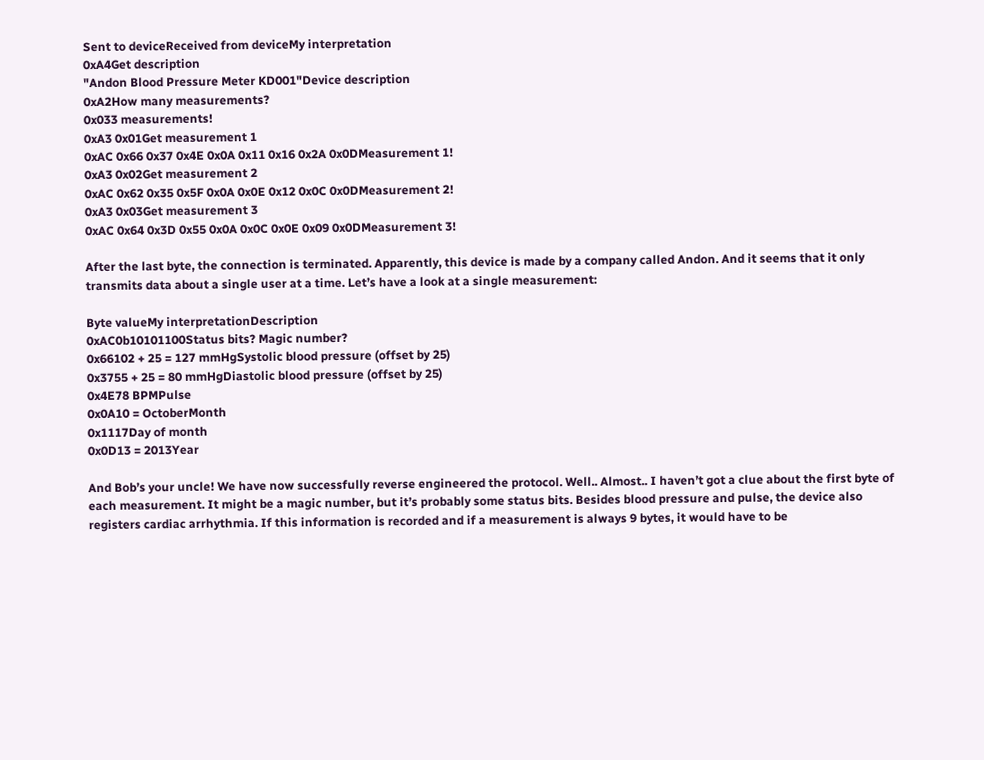Sent to deviceReceived from deviceMy interpretation
0xA4Get description
"Andon Blood Pressure Meter KD001"Device description
0xA2How many measurements?
0x033 measurements!
0xA3 0x01Get measurement 1
0xAC 0x66 0x37 0x4E 0x0A 0x11 0x16 0x2A 0x0DMeasurement 1!
0xA3 0x02Get measurement 2
0xAC 0x62 0x35 0x5F 0x0A 0x0E 0x12 0x0C 0x0DMeasurement 2!
0xA3 0x03Get measurement 3
0xAC 0x64 0x3D 0x55 0x0A 0x0C 0x0E 0x09 0x0DMeasurement 3!

After the last byte, the connection is terminated. Apparently, this device is made by a company called Andon. And it seems that it only transmits data about a single user at a time. Let’s have a look at a single measurement:

Byte valueMy interpretationDescription
0xAC0b10101100Status bits? Magic number?
0x66102 + 25 = 127 mmHgSystolic blood pressure (offset by 25)
0x3755 + 25 = 80 mmHgDiastolic blood pressure (offset by 25)
0x4E78 BPMPulse
0x0A10 = OctoberMonth
0x1117Day of month
0x0D13 = 2013Year

And Bob’s your uncle! We have now successfully reverse engineered the protocol. Well.. Almost.. I haven’t got a clue about the first byte of each measurement. It might be a magic number, but it’s probably some status bits. Besides blood pressure and pulse, the device also registers cardiac arrhythmia. If this information is recorded and if a measurement is always 9 bytes, it would have to be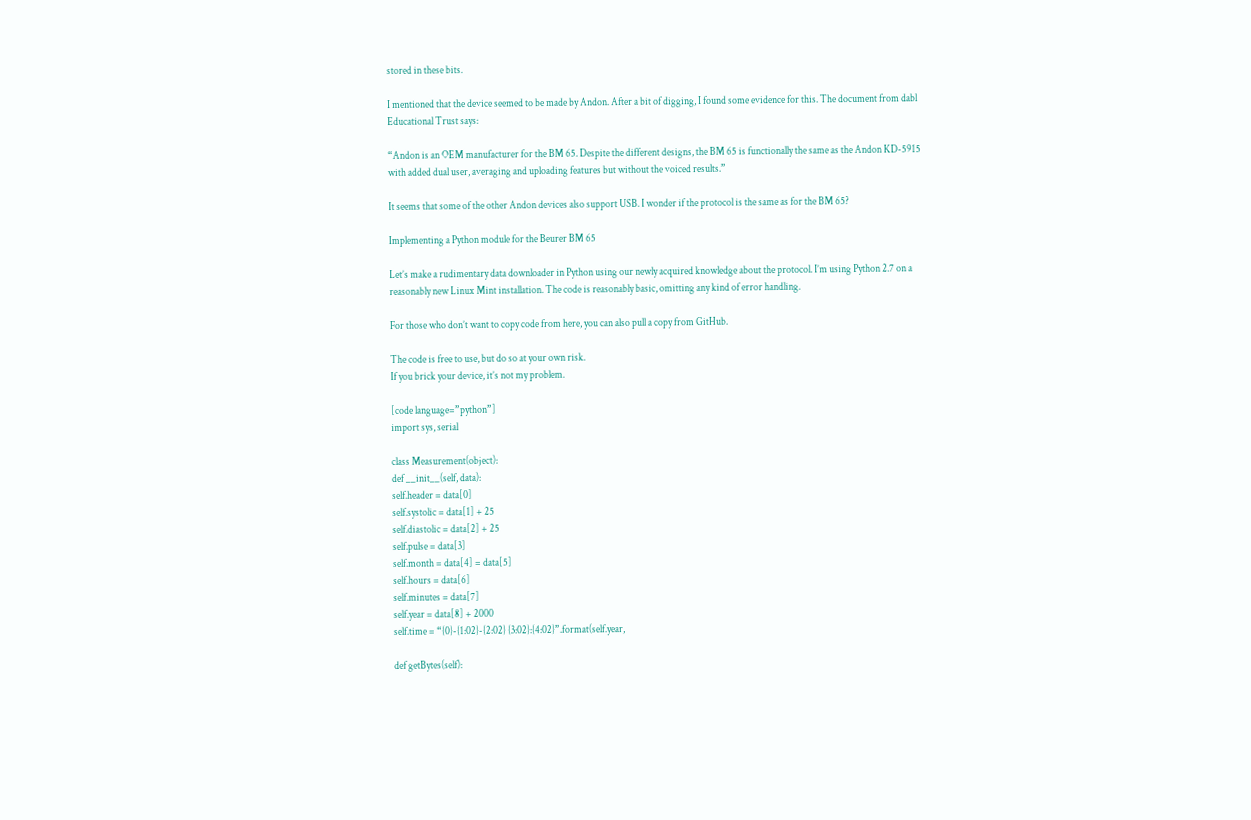stored in these bits.

I mentioned that the device seemed to be made by Andon. After a bit of digging, I found some evidence for this. The document from dabl Educational Trust says:

“Andon is an OEM manufacturer for the BM 65. Despite the different designs, the BM 65 is functionally the same as the Andon KD-5915 with added dual user, averaging and uploading features but without the voiced results.”

It seems that some of the other Andon devices also support USB. I wonder if the protocol is the same as for the BM 65?

Implementing a Python module for the Beurer BM 65

Let’s make a rudimentary data downloader in Python using our newly acquired knowledge about the protocol. I’m using Python 2.7 on a reasonably new Linux Mint installation. The code is reasonably basic, omitting any kind of error handling.

For those who don’t want to copy code from here, you can also pull a copy from GitHub.

The code is free to use, but do so at your own risk.
If you brick your device, it’s not my problem.

[code language=”python”]
import sys, serial

class Measurement(object):
def __init__(self, data):
self.header = data[0]
self.systolic = data[1] + 25
self.diastolic = data[2] + 25
self.pulse = data[3]
self.month = data[4] = data[5]
self.hours = data[6]
self.minutes = data[7]
self.year = data[8] + 2000
self.time = “{0}-{1:02}-{2:02} {3:02}:{4:02}”.format(self.year,

def getBytes(self):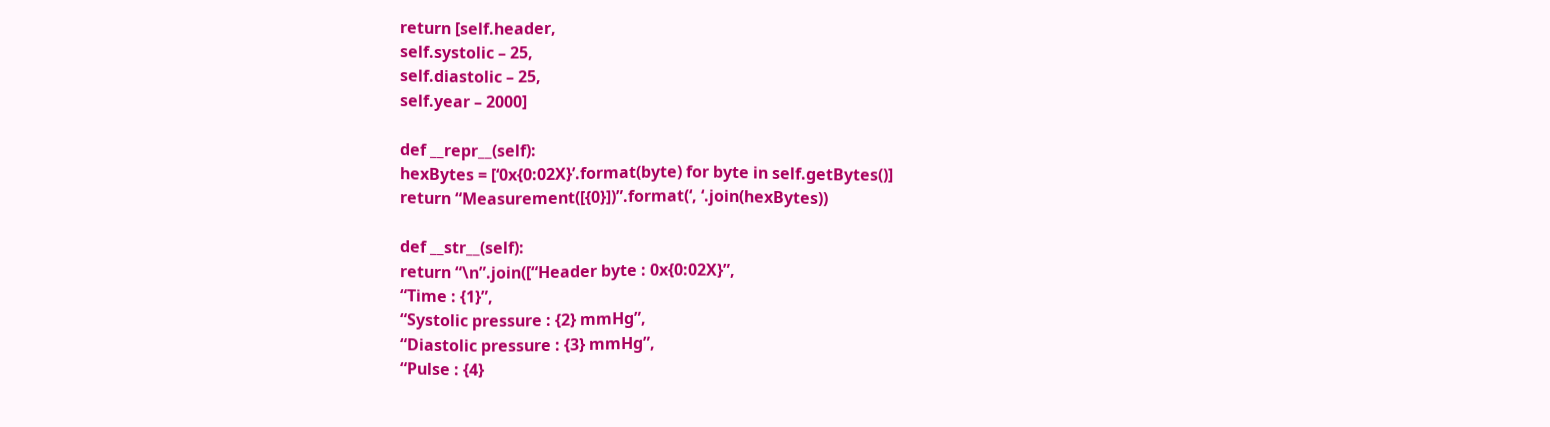return [self.header,
self.systolic – 25,
self.diastolic – 25,
self.year – 2000]

def __repr__(self):
hexBytes = [‘0x{0:02X}’.format(byte) for byte in self.getBytes()]
return “Measurement([{0}])”.format(‘, ‘.join(hexBytes))

def __str__(self):
return “\n”.join([“Header byte : 0x{0:02X}”,
“Time : {1}”,
“Systolic pressure : {2} mmHg”,
“Diastolic pressure : {3} mmHg”,
“Pulse : {4}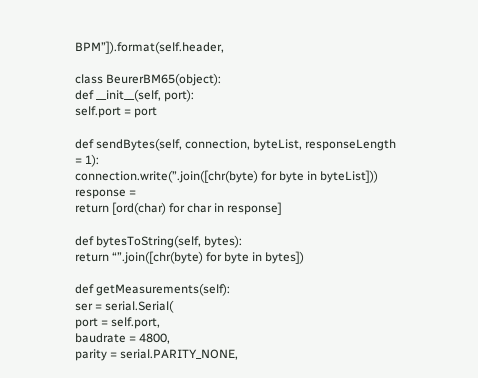BPM”]).format(self.header,

class BeurerBM65(object):
def __init__(self, port):
self.port = port

def sendBytes(self, connection, byteList, responseLength = 1):
connection.write(”.join([chr(byte) for byte in byteList]))
response =
return [ord(char) for char in response]

def bytesToString(self, bytes):
return “”.join([chr(byte) for byte in bytes])

def getMeasurements(self):
ser = serial.Serial(
port = self.port,
baudrate = 4800,
parity = serial.PARITY_NONE,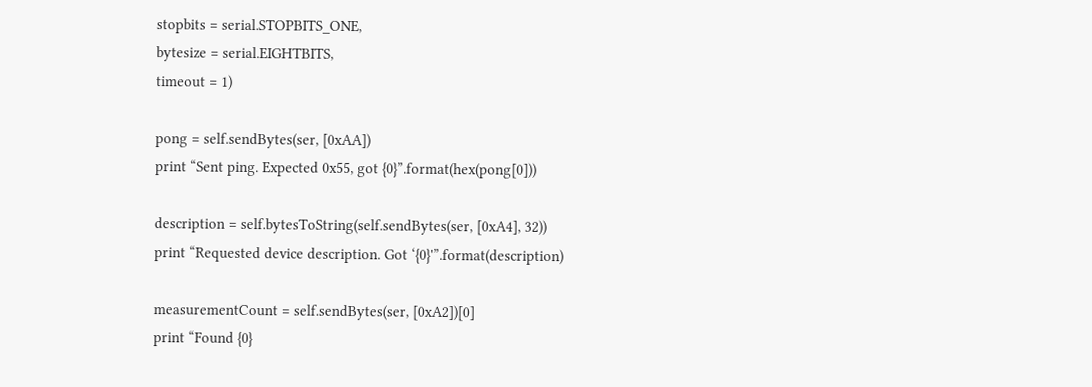stopbits = serial.STOPBITS_ONE,
bytesize = serial.EIGHTBITS,
timeout = 1)

pong = self.sendBytes(ser, [0xAA])
print “Sent ping. Expected 0x55, got {0}”.format(hex(pong[0]))

description = self.bytesToString(self.sendBytes(ser, [0xA4], 32))
print “Requested device description. Got ‘{0}'”.format(description)

measurementCount = self.sendBytes(ser, [0xA2])[0]
print “Found {0}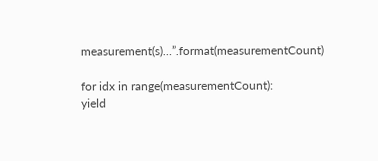measurement(s)…”.format(measurementCount)

for idx in range(measurementCount):
yield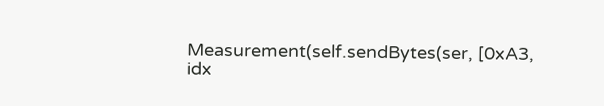Measurement(self.sendBytes(ser, [0xA3, idx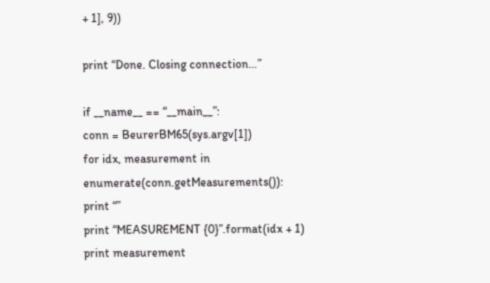+ 1], 9))

print “Done. Closing connection…”

if __name__ == “__main__”:
conn = BeurerBM65(sys.argv[1])
for idx, measurement in enumerate(conn.getMeasurements()):
print “”
print “MEASUREMENT {0}”.format(idx + 1)
print measurement